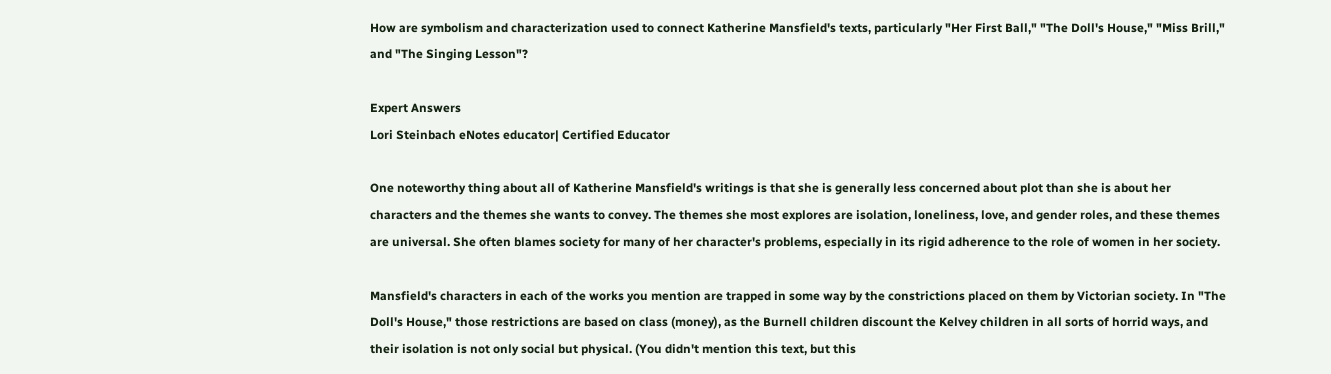How are symbolism and characterization used to connect Katherine Mansfield's texts, particularly "Her First Ball," "The Doll's House," "Miss Brill," and "The Singing Lesson"?

Expert Answers
Lori Steinbach eNotes educator| Certified Educator

One noteworthy thing about all of Katherine Mansfield's writings is that she is generally less concerned about plot than she is about her characters and the themes she wants to convey. The themes she most explores are isolation, loneliness, love, and gender roles, and these themes are universal. She often blames society for many of her character's problems, especially in its rigid adherence to the role of women in her society.

Mansfield's characters in each of the works you mention are trapped in some way by the constrictions placed on them by Victorian society. In "The Doll's House," those restrictions are based on class (money), as the Burnell children discount the Kelvey children in all sorts of horrid ways, and their isolation is not only social but physical. (You didn't mention this text, but this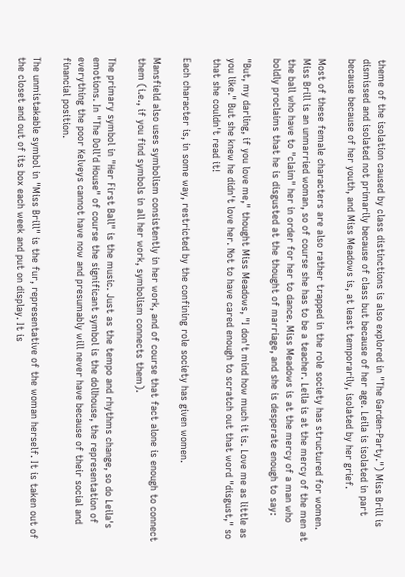theme of the isolation caused by class distinctions is also explored in "The Garden-Party.") Miss Brill is dismissed and isolated not primarily because of class but because of her age. Leila is isolated in part because because of her youth, and Miss Meadows is, at least temporarily, isolated by her grief.

Most of these female characters are also rather trapped in the role society has structured for women. Miss Brill is an unmarried woman, so of course she has to be a teacher. Leila is at the mercy of the men at the ball who have to "claim" her in order for her to dance. Miss Meadows is at the mercy of a man who boldly proclaims that he is disgusted at the thought of marriage, and she is desperate enough to say:

"But, my darling, if you love me," thought Miss Meadows, "I don't mind how much it is. Love me as little as you like." But she knew he didn't love her. Not to have cared enough to scratch out that word "disgust," so that she couldn't read it!

Each character is, in some way, restricted by the confining role society has given women.

Mansfield also uses symbolism consistently in her work, and of course that fact alone is enough to connect them (i.e., if you find symbols in all her work, symbolism connects them).

The primary symbol in "Her First Ball" is the music. Just as the tempo and rhythms change, so do Leila's emotions. In "The Doll'd House" of course the significant symbol is the dollhouse, the representation of everything the poor Kelveys cannot have now and presumably will never have because of their social and financial position.

The unmistakable symbol in "Miss Brill" is the fur, representative of the woman herself. It is taken out of the closet and out of its box each week and put on display. It is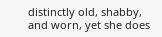distinctly old, shabby, and worn, yet she does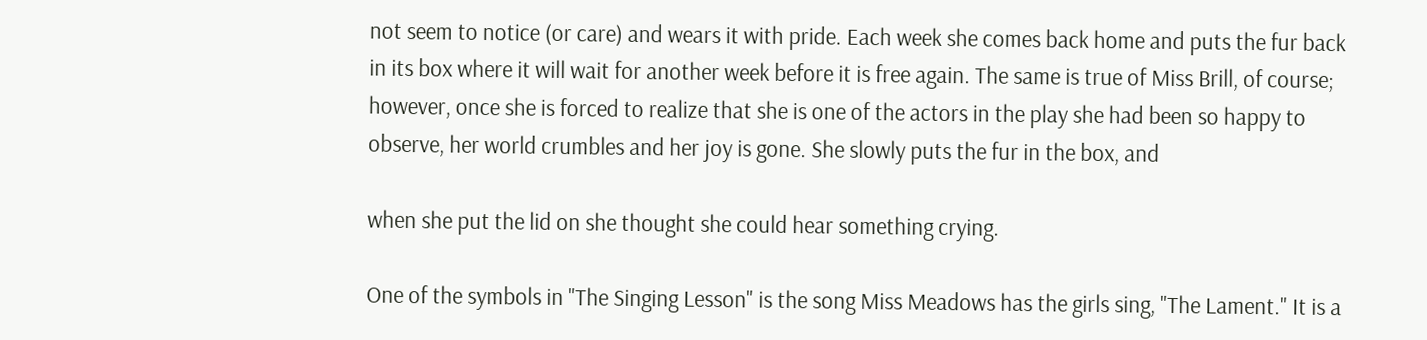not seem to notice (or care) and wears it with pride. Each week she comes back home and puts the fur back in its box where it will wait for another week before it is free again. The same is true of Miss Brill, of course; however, once she is forced to realize that she is one of the actors in the play she had been so happy to observe, her world crumbles and her joy is gone. She slowly puts the fur in the box, and

when she put the lid on she thought she could hear something crying.

One of the symbols in "The Singing Lesson" is the song Miss Meadows has the girls sing, "The Lament." It is a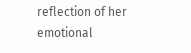reflection of her emotional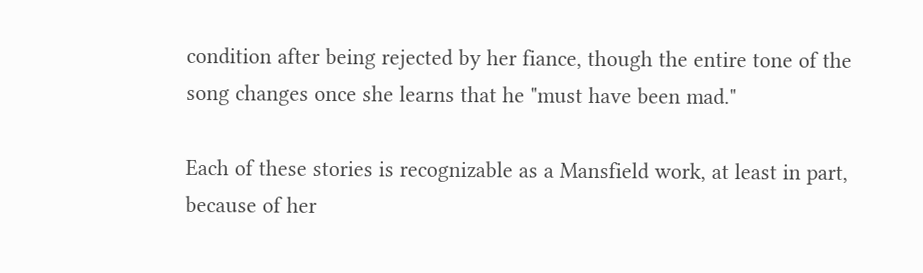condition after being rejected by her fiance, though the entire tone of the song changes once she learns that he "must have been mad."

Each of these stories is recognizable as a Mansfield work, at least in part, because of her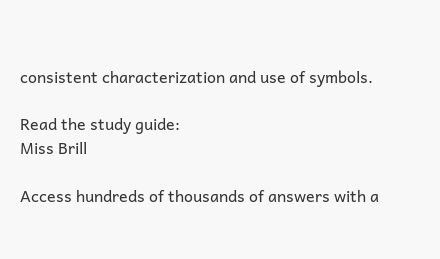consistent characterization and use of symbols.

Read the study guide:
Miss Brill

Access hundreds of thousands of answers with a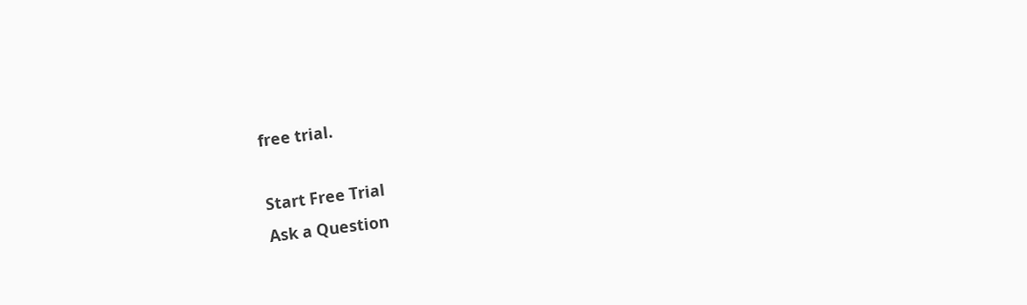free trial.

Start Free Trial
Ask a Question